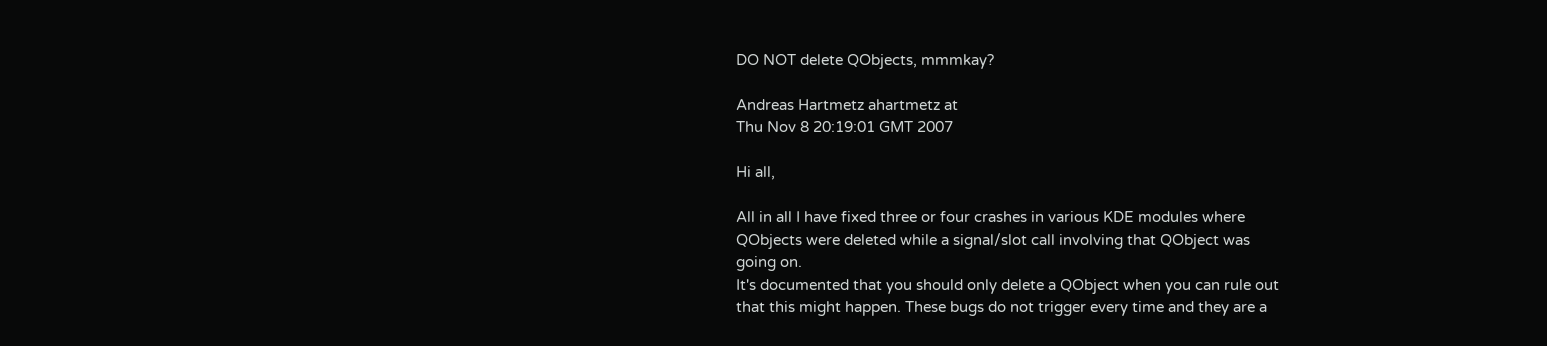DO NOT delete QObjects, mmmkay?

Andreas Hartmetz ahartmetz at
Thu Nov 8 20:19:01 GMT 2007

Hi all,

All in all I have fixed three or four crashes in various KDE modules where
QObjects were deleted while a signal/slot call involving that QObject was
going on.
It's documented that you should only delete a QObject when you can rule out
that this might happen. These bugs do not trigger every time and they are a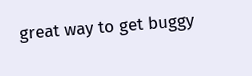great way to get buggy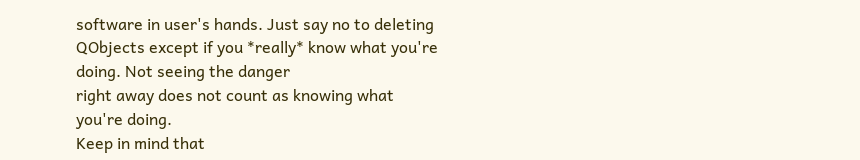software in user's hands. Just say no to deleting
QObjects except if you *really* know what you're doing. Not seeing the danger
right away does not count as knowing what you're doing.
Keep in mind that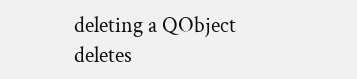deleting a QObject deletes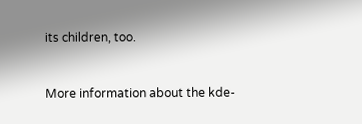its children, too.


More information about the kde-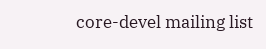core-devel mailing list